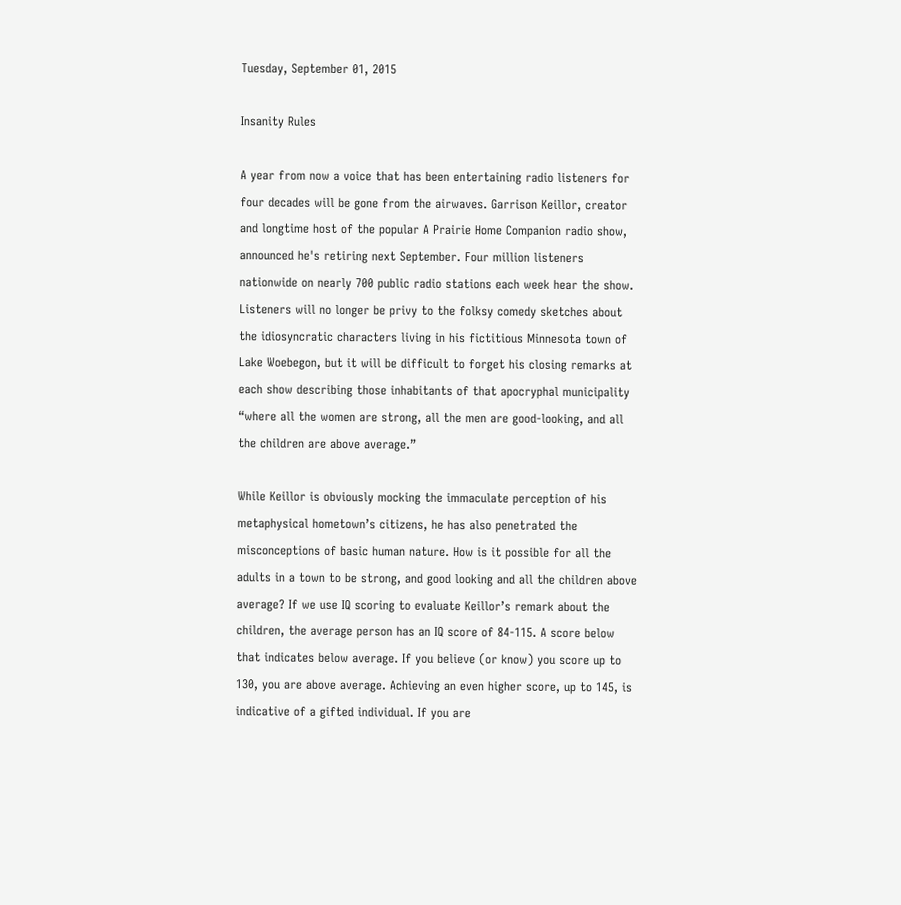Tuesday, September 01, 2015

Insanity Rules

A year from now a voice that has been entertaining radio listeners for four decades will be gone from the airwaves. Garrison Keillor, creator and longtime host of the popular A Prairie Home Companion radio show, announced he's retiring next September. Four million listeners nationwide on nearly 700 public radio stations each week hear the show. Listeners will no longer be privy to the folksy comedy sketches about the idiosyncratic characters living in his fictitious Minnesota town of Lake Woebegon, but it will be difficult to forget his closing remarks at each show describing those inhabitants of that apocryphal municipality “where all the women are strong, all the men are good-looking, and all the children are above average.”

While Keillor is obviously mocking the immaculate perception of his metaphysical hometown’s citizens, he has also penetrated the misconceptions of basic human nature. How is it possible for all the adults in a town to be strong, and good looking and all the children above average? If we use IQ scoring to evaluate Keillor’s remark about the children, the average person has an IQ score of 84-115. A score below that indicates below average. If you believe (or know) you score up to 130, you are above average. Achieving an even higher score, up to 145, is indicative of a gifted individual. If you are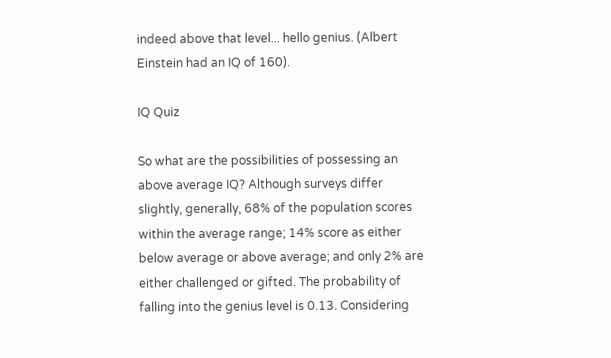indeed above that level... hello genius. (Albert Einstein had an IQ of 160).

IQ Quiz

So what are the possibilities of possessing an above average IQ? Although surveys differ slightly, generally, 68% of the population scores within the average range; 14% score as either below average or above average; and only 2% are either challenged or gifted. The probability of falling into the genius level is 0.13. Considering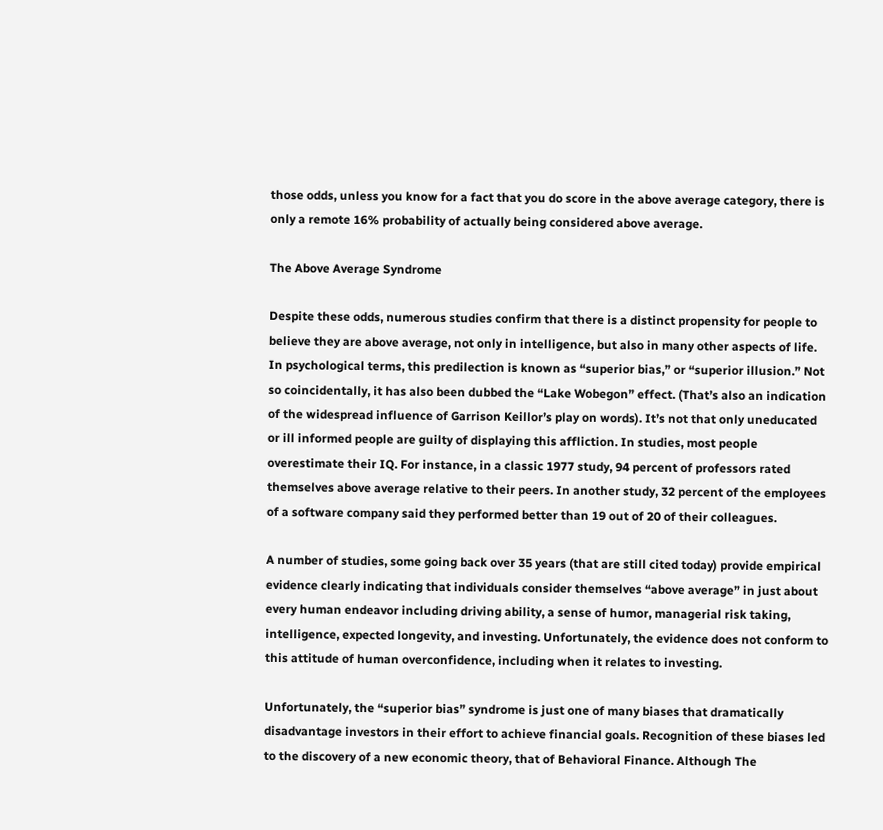those odds, unless you know for a fact that you do score in the above average category, there is only a remote 16% probability of actually being considered above average.

The Above Average Syndrome

Despite these odds, numerous studies confirm that there is a distinct propensity for people to believe they are above average, not only in intelligence, but also in many other aspects of life. In psychological terms, this predilection is known as “superior bias,” or “superior illusion.” Not so coincidentally, it has also been dubbed the “Lake Wobegon” effect. (That’s also an indication of the widespread influence of Garrison Keillor’s play on words). It’s not that only uneducated or ill informed people are guilty of displaying this affliction. In studies, most people overestimate their IQ. For instance, in a classic 1977 study, 94 percent of professors rated themselves above average relative to their peers. In another study, 32 percent of the employees of a software company said they performed better than 19 out of 20 of their colleagues.

A number of studies, some going back over 35 years (that are still cited today) provide empirical evidence clearly indicating that individuals consider themselves “above average” in just about every human endeavor including driving ability, a sense of humor, managerial risk taking, intelligence, expected longevity, and investing. Unfortunately, the evidence does not conform to this attitude of human overconfidence, including when it relates to investing.

Unfortunately, the “superior bias” syndrome is just one of many biases that dramatically disadvantage investors in their effort to achieve financial goals. Recognition of these biases led to the discovery of a new economic theory, that of Behavioral Finance. Although The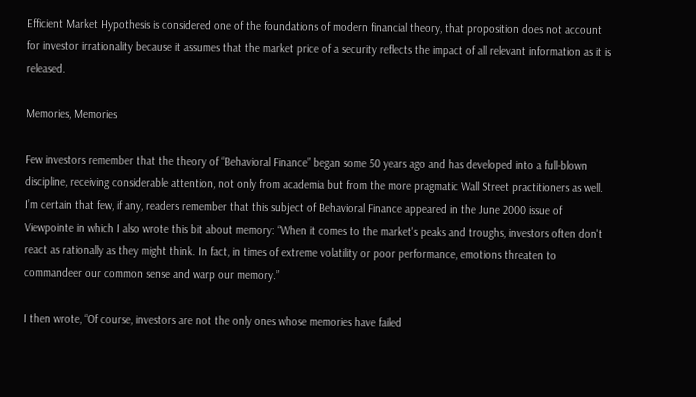Efficient Market Hypothesis is considered one of the foundations of modern financial theory, that proposition does not account for investor irrationality because it assumes that the market price of a security reflects the impact of all relevant information as it is released.

Memories, Memories

Few investors remember that the theory of “Behavioral Finance” began some 50 years ago and has developed into a full-blown discipline, receiving considerable attention, not only from academia but from the more pragmatic Wall Street practitioners as well. I’m certain that few, if any, readers remember that this subject of Behavioral Finance appeared in the June 2000 issue of Viewpointe in which I also wrote this bit about memory: “When it comes to the market's peaks and troughs, investors often don't react as rationally as they might think. In fact, in times of extreme volatility or poor performance, emotions threaten to commandeer our common sense and warp our memory.”

I then wrote, “Of course, investors are not the only ones whose memories have failed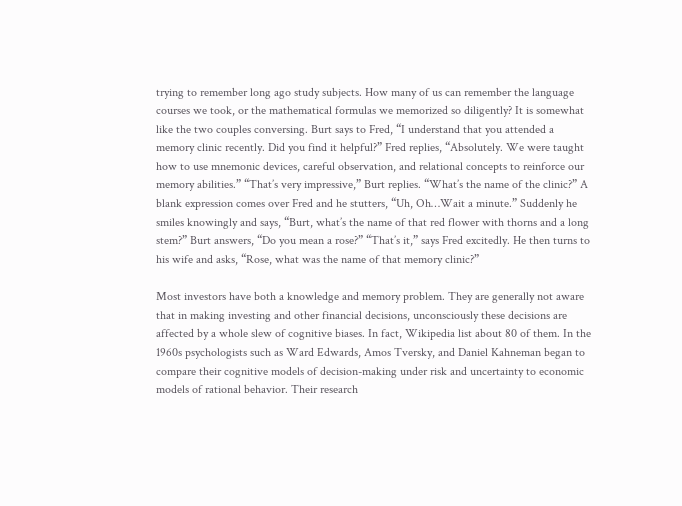trying to remember long ago study subjects. How many of us can remember the language courses we took, or the mathematical formulas we memorized so diligently? It is somewhat like the two couples conversing. Burt says to Fred, “I understand that you attended a memory clinic recently. Did you find it helpful?” Fred replies, “Absolutely. We were taught how to use mnemonic devices, careful observation, and relational concepts to reinforce our memory abilities.” “That’s very impressive,” Burt replies. “What’s the name of the clinic?” A blank expression comes over Fred and he stutters, “Uh, Oh…Wait a minute.” Suddenly he smiles knowingly and says, “Burt, what’s the name of that red flower with thorns and a long stem?” Burt answers, “Do you mean a rose?” “That’s it,” says Fred excitedly. He then turns to his wife and asks, “Rose, what was the name of that memory clinic?”

Most investors have both a knowledge and memory problem. They are generally not aware that in making investing and other financial decisions, unconsciously these decisions are affected by a whole slew of cognitive biases. In fact, Wikipedia list about 80 of them. In the 1960s psychologists such as Ward Edwards, Amos Tversky, and Daniel Kahneman began to compare their cognitive models of decision-making under risk and uncertainty to economic models of rational behavior. Their research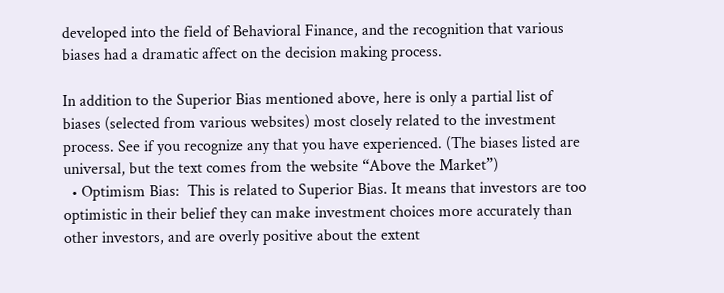developed into the field of Behavioral Finance, and the recognition that various biases had a dramatic affect on the decision making process.

In addition to the Superior Bias mentioned above, here is only a partial list of biases (selected from various websites) most closely related to the investment process. See if you recognize any that you have experienced. (The biases listed are universal, but the text comes from the website “Above the Market”)
  • Optimism Bias:  This is related to Superior Bias. It means that investors are too optimistic in their belief they can make investment choices more accurately than other investors, and are overly positive about the extent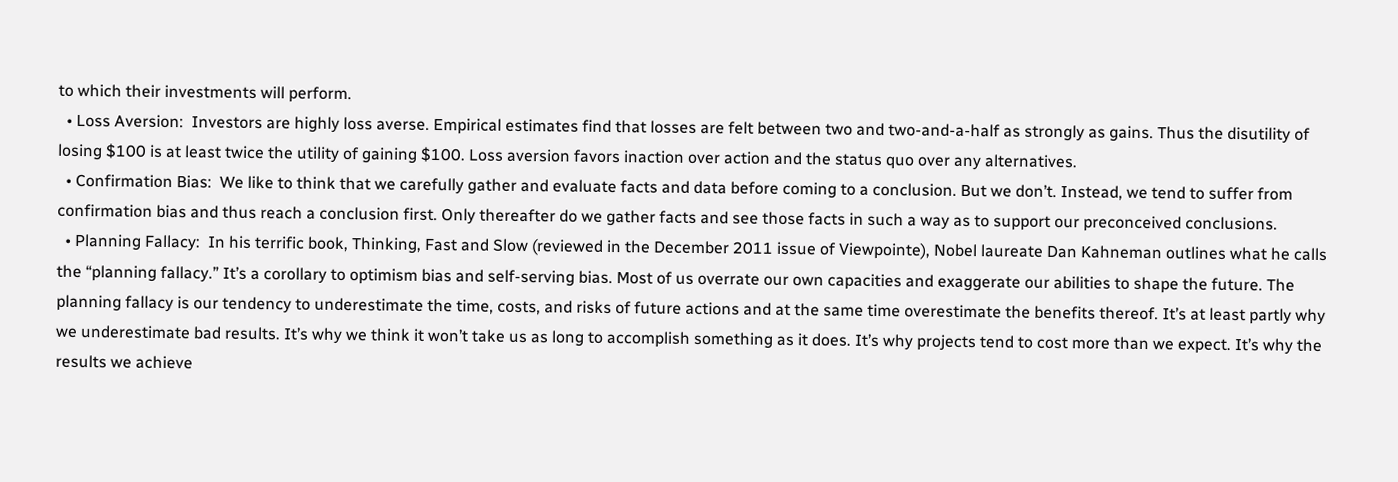to which their investments will perform.
  • Loss Aversion:  Investors are highly loss averse. Empirical estimates find that losses are felt between two and two-and-a-half as strongly as gains. Thus the disutility of losing $100 is at least twice the utility of gaining $100. Loss aversion favors inaction over action and the status quo over any alternatives.
  • Confirmation Bias:  We like to think that we carefully gather and evaluate facts and data before coming to a conclusion. But we don’t. Instead, we tend to suffer from confirmation bias and thus reach a conclusion first. Only thereafter do we gather facts and see those facts in such a way as to support our preconceived conclusions.
  • Planning Fallacy:  In his terrific book, Thinking, Fast and Slow (reviewed in the December 2011 issue of Viewpointe), Nobel laureate Dan Kahneman outlines what he calls the “planning fallacy.” It’s a corollary to optimism bias and self-serving bias. Most of us overrate our own capacities and exaggerate our abilities to shape the future. The planning fallacy is our tendency to underestimate the time, costs, and risks of future actions and at the same time overestimate the benefits thereof. It’s at least partly why we underestimate bad results. It’s why we think it won’t take us as long to accomplish something as it does. It’s why projects tend to cost more than we expect. It’s why the results we achieve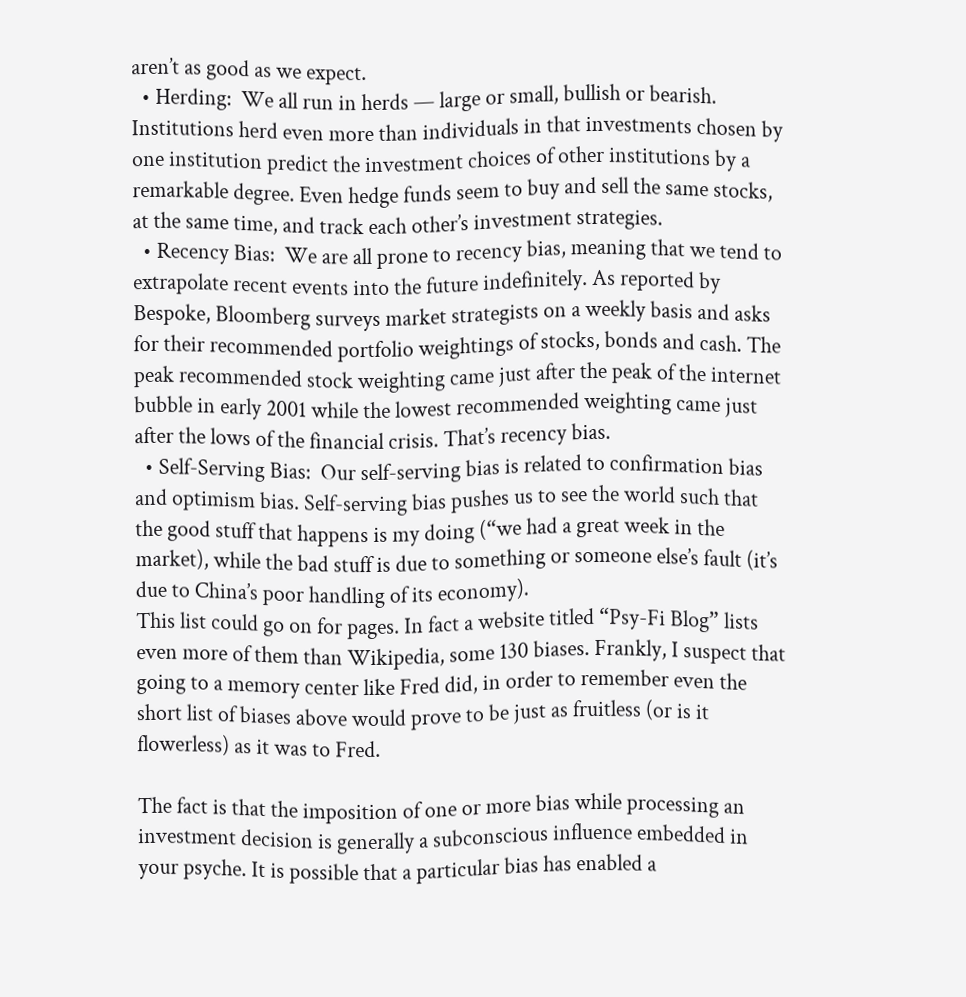aren’t as good as we expect.
  • Herding:  We all run in herds — large or small, bullish or bearish. Institutions herd even more than individuals in that investments chosen by one institution predict the investment choices of other institutions by a remarkable degree. Even hedge funds seem to buy and sell the same stocks, at the same time, and track each other’s investment strategies.
  • Recency Bias:  We are all prone to recency bias, meaning that we tend to extrapolate recent events into the future indefinitely. As reported by Bespoke, Bloomberg surveys market strategists on a weekly basis and asks for their recommended portfolio weightings of stocks, bonds and cash. The peak recommended stock weighting came just after the peak of the internet bubble in early 2001 while the lowest recommended weighting came just after the lows of the financial crisis. That’s recency bias.
  • Self-Serving Bias:  Our self-serving bias is related to confirmation bias and optimism bias. Self-serving bias pushes us to see the world such that the good stuff that happens is my doing (“we had a great week in the market), while the bad stuff is due to something or someone else’s fault (it’s due to China’s poor handling of its economy).
This list could go on for pages. In fact a website titled “Psy-Fi Blog” lists even more of them than Wikipedia, some 130 biases. Frankly, I suspect that going to a memory center like Fred did, in order to remember even the short list of biases above would prove to be just as fruitless (or is it flowerless) as it was to Fred.

The fact is that the imposition of one or more bias while processing an investment decision is generally a subconscious influence embedded in your psyche. It is possible that a particular bias has enabled a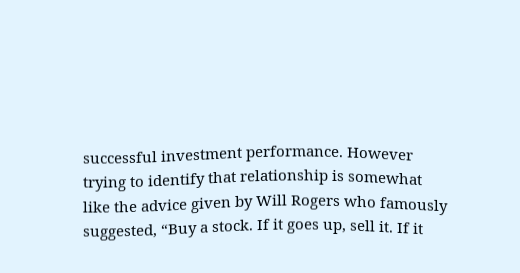successful investment performance. However trying to identify that relationship is somewhat like the advice given by Will Rogers who famously suggested, “Buy a stock. If it goes up, sell it. If it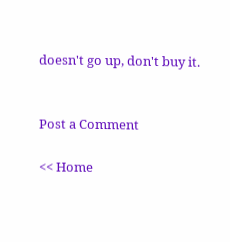doesn't go up, don't buy it.


Post a Comment

<< Home